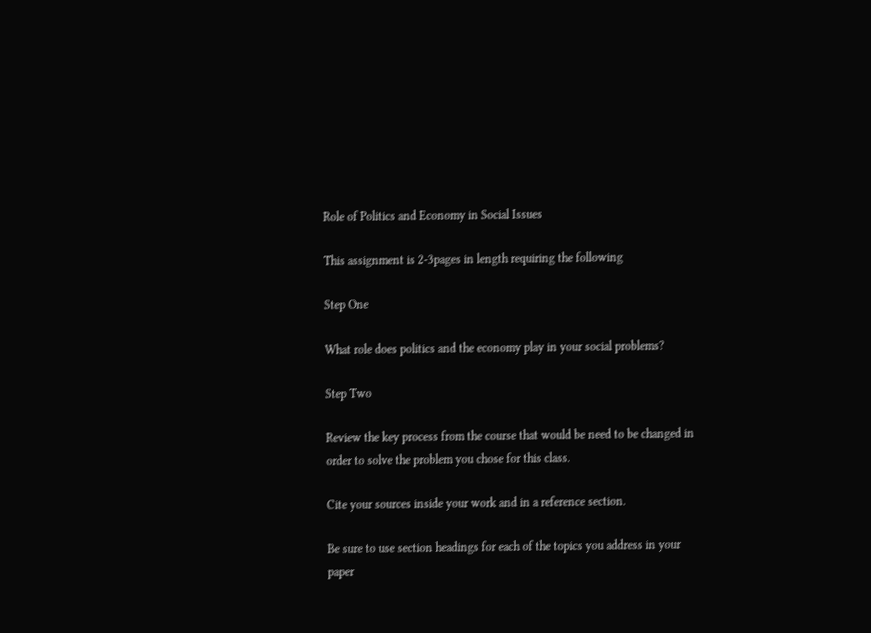Role of Politics and Economy in Social Issues

This assignment is 2-3pages in length requiring the following

Step One

What role does politics and the economy play in your social problems?

Step Two

Review the key process from the course that would be need to be changed in order to solve the problem you chose for this class.

Cite your sources inside your work and in a reference section.

Be sure to use section headings for each of the topics you address in your paper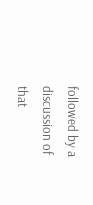followed by a discussion of that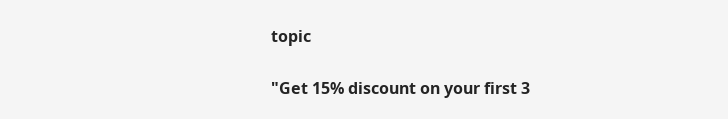topic

"Get 15% discount on your first 3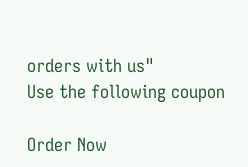orders with us"
Use the following coupon

Order Now